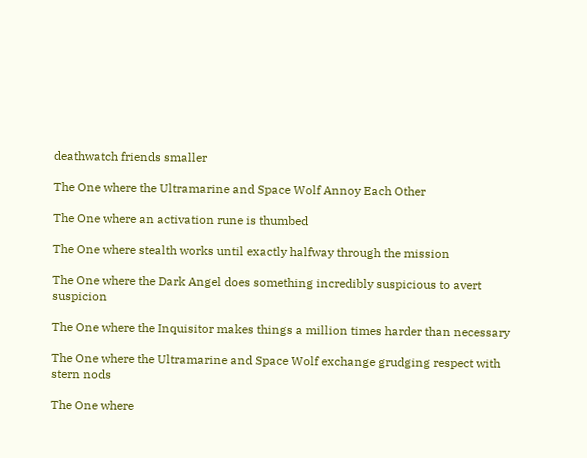deathwatch friends smaller

The One where the Ultramarine and Space Wolf Annoy Each Other

The One where an activation rune is thumbed

The One where stealth works until exactly halfway through the mission

The One where the Dark Angel does something incredibly suspicious to avert suspicion

The One where the Inquisitor makes things a million times harder than necessary

The One where the Ultramarine and Space Wolf exchange grudging respect with stern nods

The One where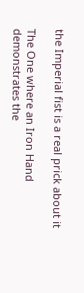the Imperial fist is a real prick about it

The One where an Iron Hand demonstrates the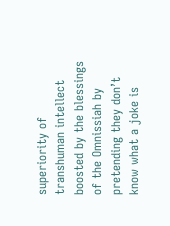superiority of transhuman intellect boosted by the blessings of the Omnissiah by pretending they don’t know what a joke is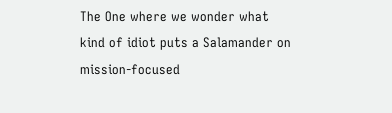The One where we wonder what kind of idiot puts a Salamander on mission-focused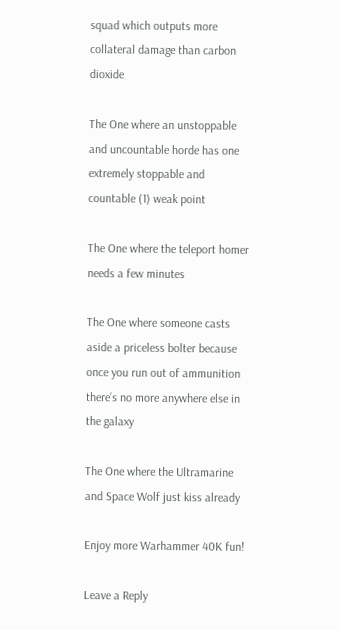squad which outputs more collateral damage than carbon dioxide

The One where an unstoppable and uncountable horde has one extremely stoppable and countable (1) weak point

The One where the teleport homer needs a few minutes

The One where someone casts aside a priceless bolter because once you run out of ammunition there’s no more anywhere else in the galaxy

The One where the Ultramarine and Space Wolf just kiss already

Enjoy more Warhammer 40K fun!

Leave a Reply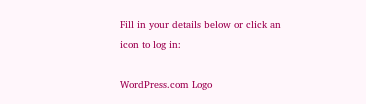Fill in your details below or click an icon to log in:

WordPress.com Logo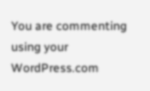You are commenting using your WordPress.com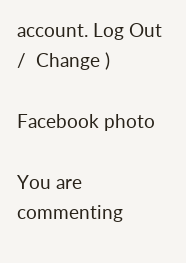account. Log Out /  Change )

Facebook photo

You are commenting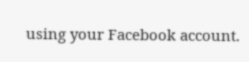using your Facebook account.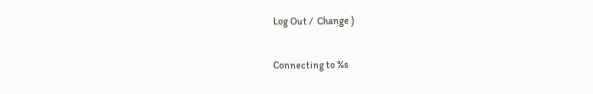Log Out /  Change )

Connecting to %s